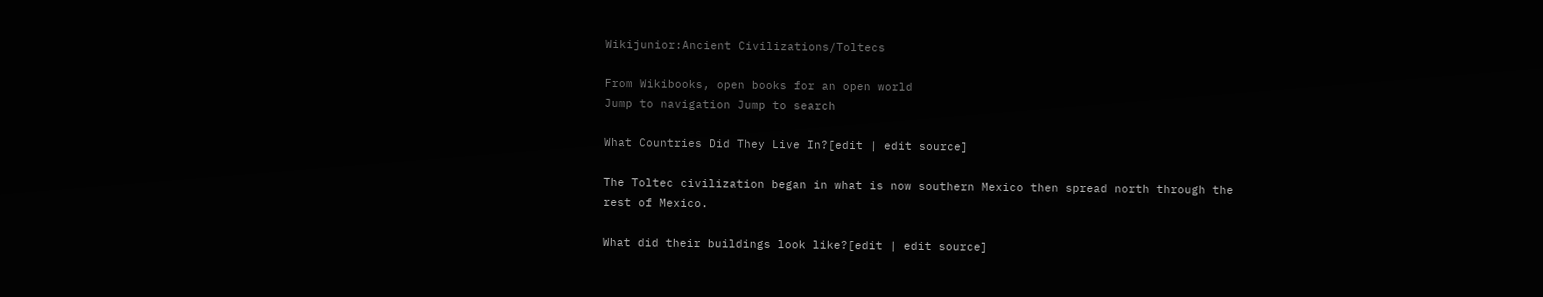Wikijunior:Ancient Civilizations/Toltecs

From Wikibooks, open books for an open world
Jump to navigation Jump to search

What Countries Did They Live In?[edit | edit source]

The Toltec civilization began in what is now southern Mexico then spread north through the rest of Mexico.

What did their buildings look like?[edit | edit source]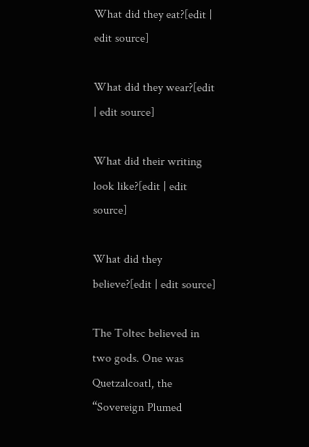What did they eat?[edit | edit source]

What did they wear?[edit | edit source]

What did their writing look like?[edit | edit source]

What did they believe?[edit | edit source]

The Toltec believed in two gods. One was Quetzalcoatl, the “Sovereign Plumed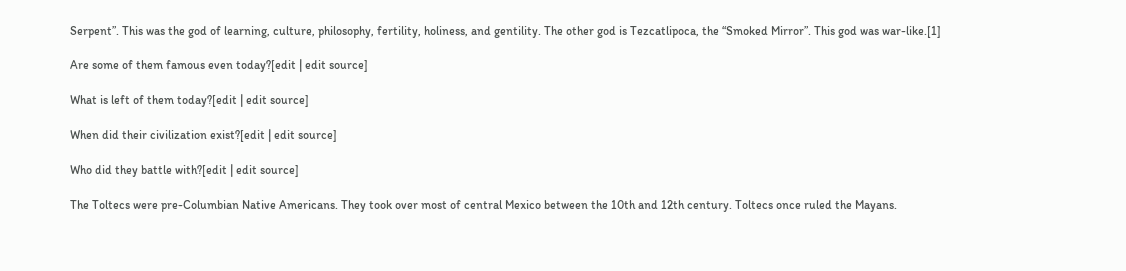Serpent”. This was the god of learning, culture, philosophy, fertility, holiness, and gentility. The other god is Tezcatlipoca, the “Smoked Mirror”. This god was war-like.[1]

Are some of them famous even today?[edit | edit source]

What is left of them today?[edit | edit source]

When did their civilization exist?[edit | edit source]

Who did they battle with?[edit | edit source]

The Toltecs were pre-Columbian Native Americans. They took over most of central Mexico between the 10th and 12th century. Toltecs once ruled the Mayans.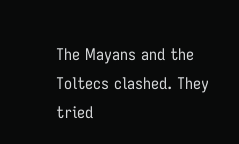The Mayans and the Toltecs clashed. They tried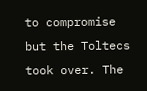to compromise but the Toltecs took over. The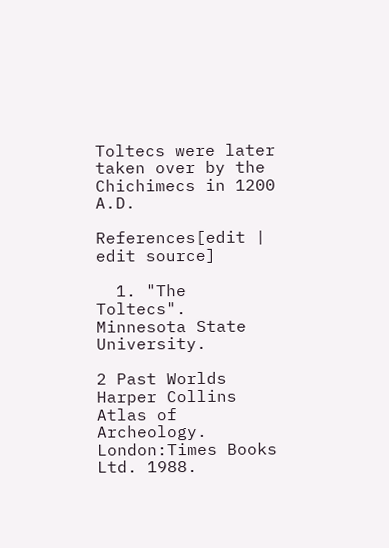Toltecs were later taken over by the Chichimecs in 1200 A.D.

References[edit | edit source]

  1. "The Toltecs". Minnesota State University.

2 Past Worlds Harper Collins Atlas of Archeology. London:Times Books Ltd. 1988.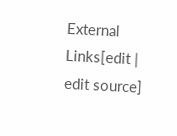External Links[edit | edit source]